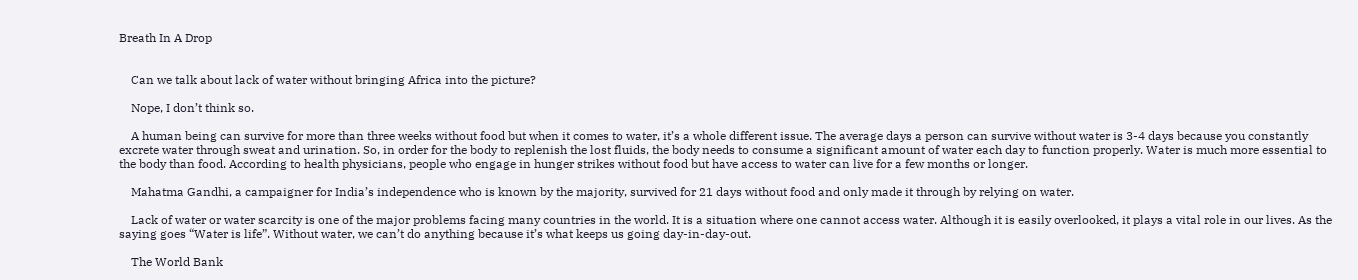Breath In A Drop


    Can we talk about lack of water without bringing Africa into the picture?

    Nope, I don’t think so.

    A human being can survive for more than three weeks without food but when it comes to water, it’s a whole different issue. The average days a person can survive without water is 3-4 days because you constantly excrete water through sweat and urination. So, in order for the body to replenish the lost fluids, the body needs to consume a significant amount of water each day to function properly. Water is much more essential to the body than food. According to health physicians, people who engage in hunger strikes without food but have access to water can live for a few months or longer.

    Mahatma Gandhi, a campaigner for India’s independence who is known by the majority, survived for 21 days without food and only made it through by relying on water.

    Lack of water or water scarcity is one of the major problems facing many countries in the world. It is a situation where one cannot access water. Although it is easily overlooked, it plays a vital role in our lives. As the saying goes “Water is life”. Without water, we can’t do anything because it’s what keeps us going day-in-day-out.

    The World Bank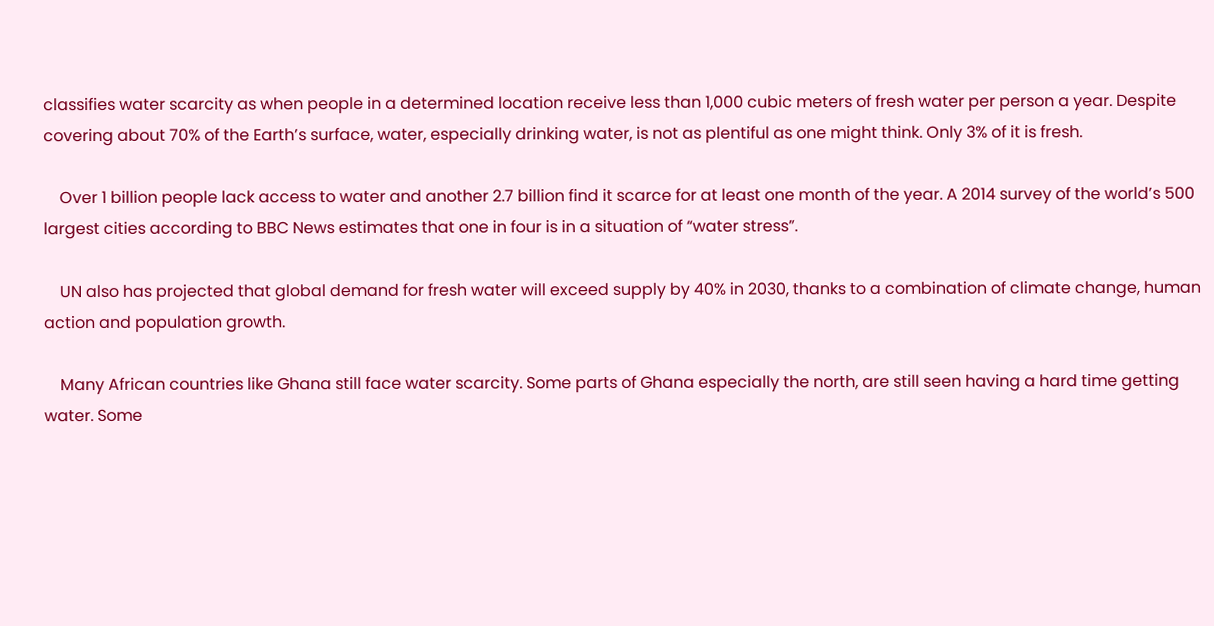classifies water scarcity as when people in a determined location receive less than 1,000 cubic meters of fresh water per person a year. Despite covering about 70% of the Earth’s surface, water, especially drinking water, is not as plentiful as one might think. Only 3% of it is fresh.

    Over 1 billion people lack access to water and another 2.7 billion find it scarce for at least one month of the year. A 2014 survey of the world’s 500 largest cities according to BBC News estimates that one in four is in a situation of “water stress”.

    UN also has projected that global demand for fresh water will exceed supply by 40% in 2030, thanks to a combination of climate change, human action and population growth.

    Many African countries like Ghana still face water scarcity. Some parts of Ghana especially the north, are still seen having a hard time getting water. Some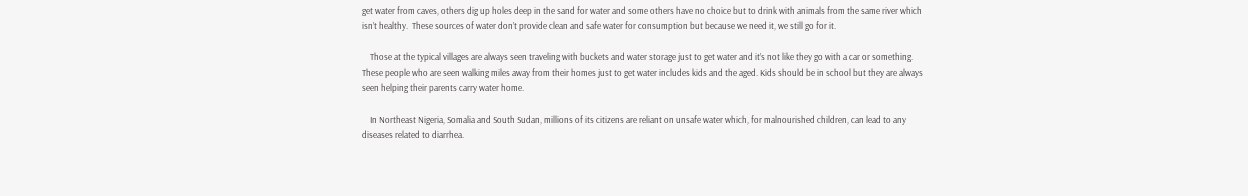get water from caves, others dig up holes deep in the sand for water and some others have no choice but to drink with animals from the same river which isn’t healthy.  These sources of water don’t provide clean and safe water for consumption but because we need it, we still go for it.

    Those at the typical villages are always seen traveling with buckets and water storage just to get water and it’s not like they go with a car or something. These people who are seen walking miles away from their homes just to get water includes kids and the aged. Kids should be in school but they are always seen helping their parents carry water home.

    In Northeast Nigeria, Somalia and South Sudan, millions of its citizens are reliant on unsafe water which, for malnourished children, can lead to any diseases related to diarrhea.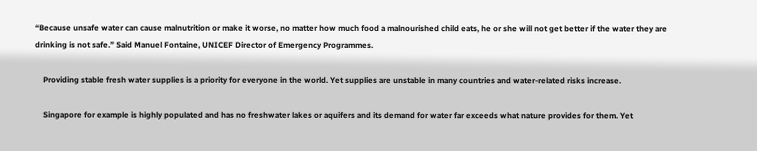“Because unsafe water can cause malnutrition or make it worse, no matter how much food a malnourished child eats, he or she will not get better if the water they are drinking is not safe.” Said Manuel Fontaine, UNICEF Director of Emergency Programmes.

    Providing stable fresh water supplies is a priority for everyone in the world. Yet supplies are unstable in many countries and water-related risks increase.

    Singapore for example is highly populated and has no freshwater lakes or aquifers and its demand for water far exceeds what nature provides for them. Yet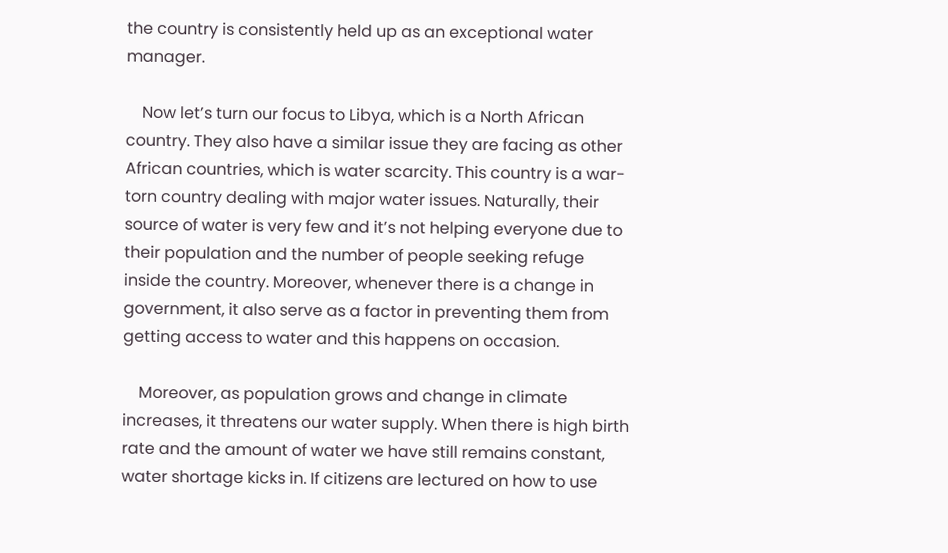the country is consistently held up as an exceptional water manager.

    Now let’s turn our focus to Libya, which is a North African country. They also have a similar issue they are facing as other African countries, which is water scarcity. This country is a war-torn country dealing with major water issues. Naturally, their source of water is very few and it’s not helping everyone due to their population and the number of people seeking refuge inside the country. Moreover, whenever there is a change in government, it also serve as a factor in preventing them from getting access to water and this happens on occasion.

    Moreover, as population grows and change in climate increases, it threatens our water supply. When there is high birth rate and the amount of water we have still remains constant, water shortage kicks in. If citizens are lectured on how to use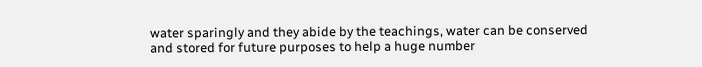water sparingly and they abide by the teachings, water can be conserved and stored for future purposes to help a huge number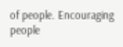of people. Encouraging people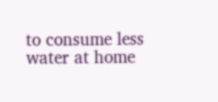to consume less water at home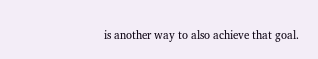is another way to also achieve that goal.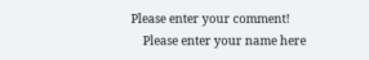Please enter your comment!
    Please enter your name here